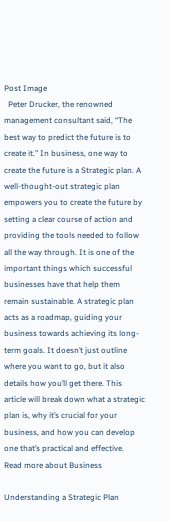Post Image
  Peter Drucker, the renowned management consultant said, “The best way to predict the future is to create it.” In business, one way to create the future is a Strategic plan. A well-thought-out strategic plan empowers you to create the future by setting a clear course of action and providing the tools needed to follow all the way through. It is one of the important things which successful businesses have that help them remain sustainable. A strategic plan acts as a roadmap, guiding your business towards achieving its long-term goals. It doesn’t just outline where you want to go, but it also details how you’ll get there. This article will break down what a strategic plan is, why it’s crucial for your business, and how you can develop one that’s practical and effective.
Read more about Business

Understanding a Strategic Plan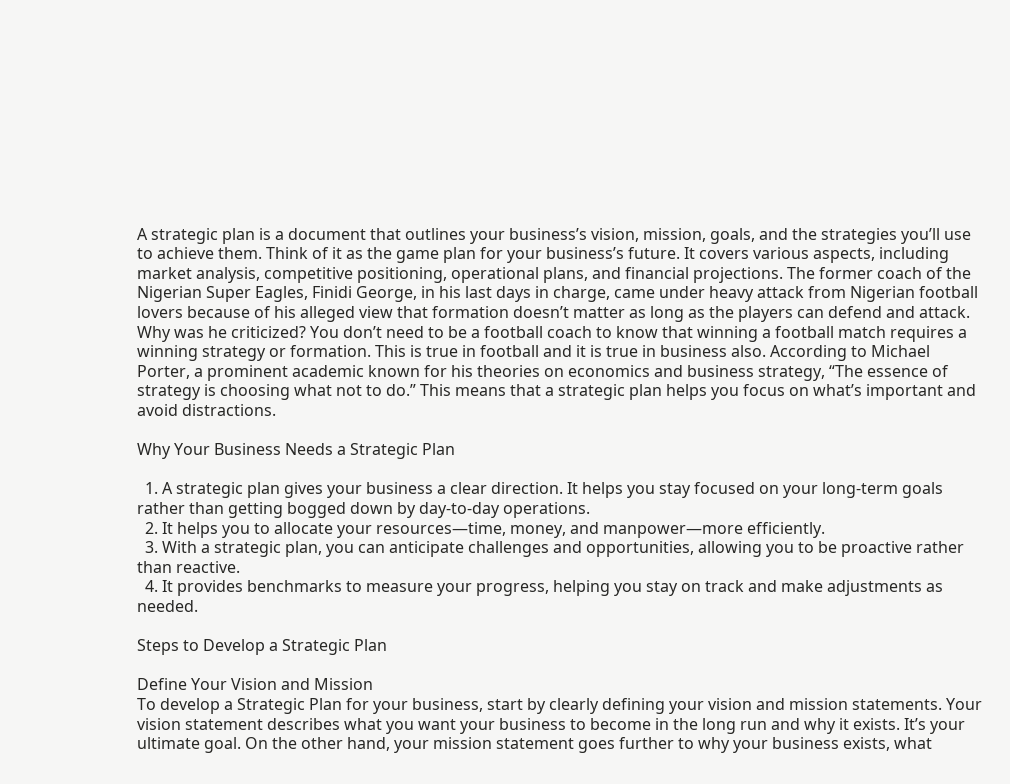A strategic plan is a document that outlines your business’s vision, mission, goals, and the strategies you’ll use to achieve them. Think of it as the game plan for your business’s future. It covers various aspects, including market analysis, competitive positioning, operational plans, and financial projections. The former coach of the Nigerian Super Eagles, Finidi George, in his last days in charge, came under heavy attack from Nigerian football lovers because of his alleged view that formation doesn’t matter as long as the players can defend and attack. Why was he criticized? You don’t need to be a football coach to know that winning a football match requires a winning strategy or formation. This is true in football and it is true in business also. According to Michael Porter, a prominent academic known for his theories on economics and business strategy, “The essence of strategy is choosing what not to do.” This means that a strategic plan helps you focus on what’s important and avoid distractions.

Why Your Business Needs a Strategic Plan

  1. A strategic plan gives your business a clear direction. It helps you stay focused on your long-term goals rather than getting bogged down by day-to-day operations.
  2. It helps you to allocate your resources—time, money, and manpower—more efficiently.
  3. With a strategic plan, you can anticipate challenges and opportunities, allowing you to be proactive rather than reactive.
  4. It provides benchmarks to measure your progress, helping you stay on track and make adjustments as needed.

Steps to Develop a Strategic Plan

Define Your Vision and Mission
To develop a Strategic Plan for your business, start by clearly defining your vision and mission statements. Your vision statement describes what you want your business to become in the long run and why it exists. It’s your ultimate goal. On the other hand, your mission statement goes further to why your business exists, what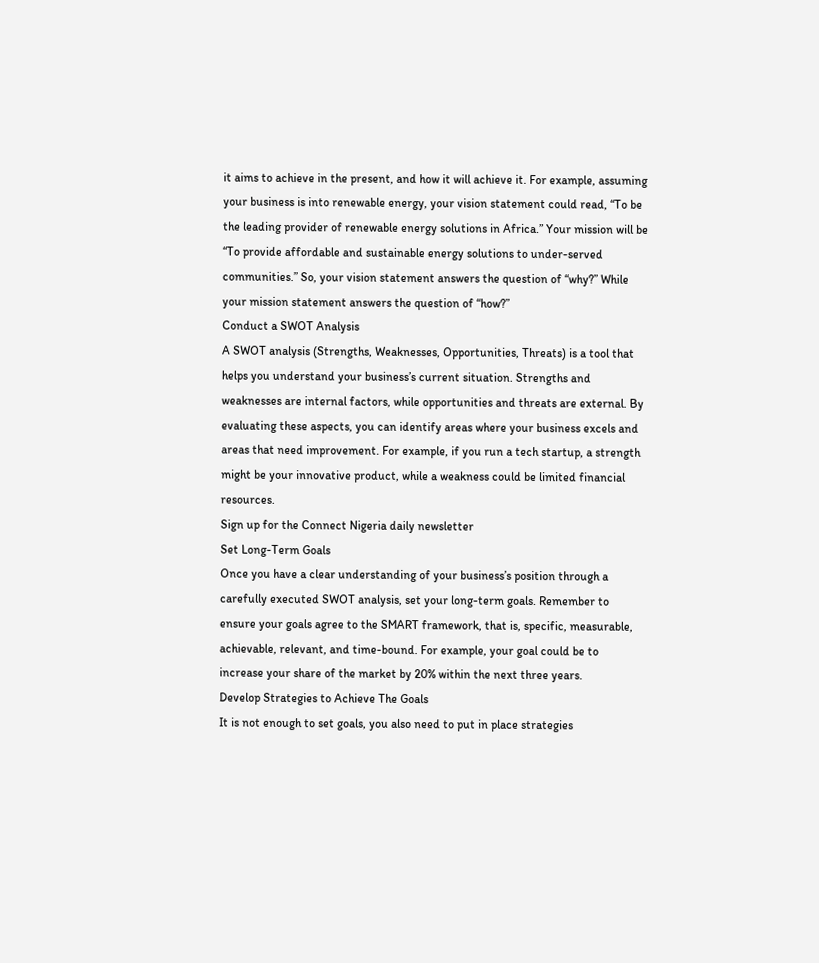it aims to achieve in the present, and how it will achieve it. For example, assuming your business is into renewable energy, your vision statement could read, “To be the leading provider of renewable energy solutions in Africa.” Your mission will be “To provide affordable and sustainable energy solutions to under-served communities.” So, your vision statement answers the question of “why?” While your mission statement answers the question of “how?”
Conduct a SWOT Analysis
A SWOT analysis (Strengths, Weaknesses, Opportunities, Threats) is a tool that helps you understand your business’s current situation. Strengths and weaknesses are internal factors, while opportunities and threats are external. By evaluating these aspects, you can identify areas where your business excels and areas that need improvement. For example, if you run a tech startup, a strength might be your innovative product, while a weakness could be limited financial resources.
Sign up for the Connect Nigeria daily newsletter
Set Long-Term Goals
Once you have a clear understanding of your business’s position through a carefully executed SWOT analysis, set your long-term goals. Remember to ensure your goals agree to the SMART framework, that is, specific, measurable, achievable, relevant, and time-bound. For example, your goal could be to increase your share of the market by 20% within the next three years.
Develop Strategies to Achieve The Goals
It is not enough to set goals, you also need to put in place strategies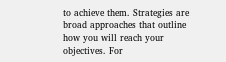to achieve them. Strategies are broad approaches that outline how you will reach your objectives. For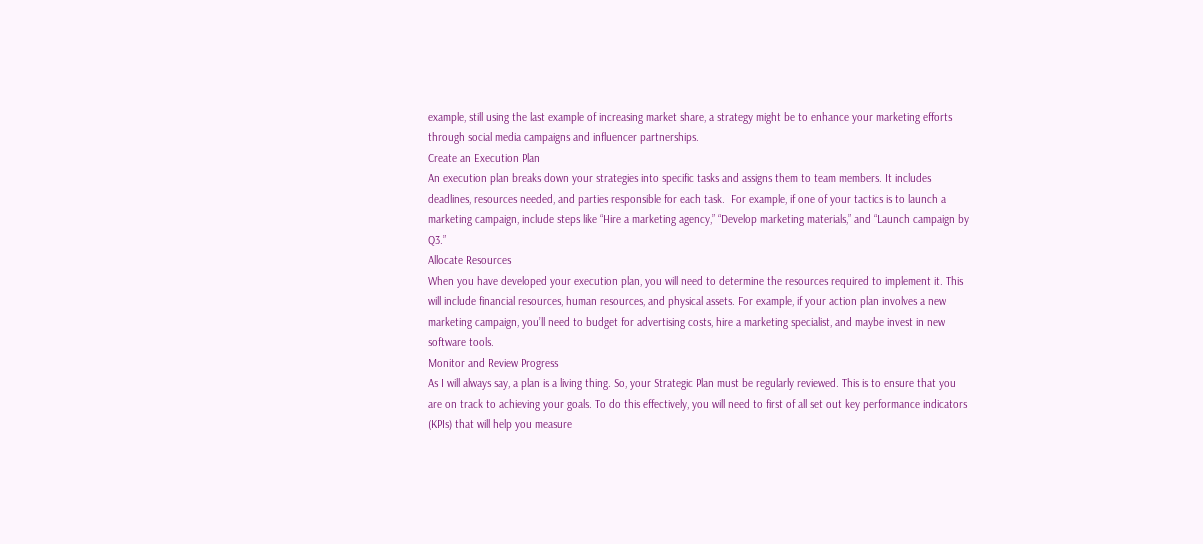example, still using the last example of increasing market share, a strategy might be to enhance your marketing efforts through social media campaigns and influencer partnerships.
Create an Execution Plan
An execution plan breaks down your strategies into specific tasks and assigns them to team members. It includes deadlines, resources needed, and parties responsible for each task.  For example, if one of your tactics is to launch a marketing campaign, include steps like “Hire a marketing agency,” “Develop marketing materials,” and “Launch campaign by Q3.”
Allocate Resources
When you have developed your execution plan, you will need to determine the resources required to implement it. This will include financial resources, human resources, and physical assets. For example, if your action plan involves a new marketing campaign, you’ll need to budget for advertising costs, hire a marketing specialist, and maybe invest in new software tools.
Monitor and Review Progress
As I will always say, a plan is a living thing. So, your Strategic Plan must be regularly reviewed. This is to ensure that you are on track to achieving your goals. To do this effectively, you will need to first of all set out key performance indicators (KPIs) that will help you measure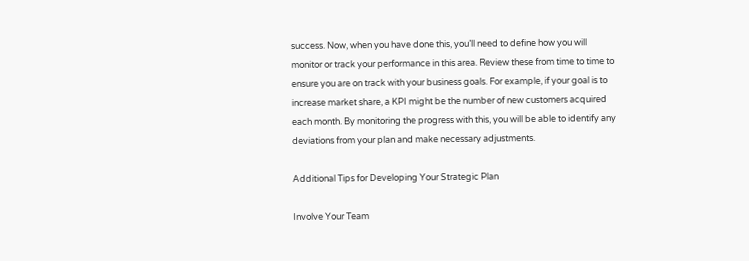success. Now, when you have done this, you’ll need to define how you will monitor or track your performance in this area. Review these from time to time to ensure you are on track with your business goals. For example, if your goal is to increase market share, a KPI might be the number of new customers acquired each month. By monitoring the progress with this, you will be able to identify any deviations from your plan and make necessary adjustments.

Additional Tips for Developing Your Strategic Plan

Involve Your Team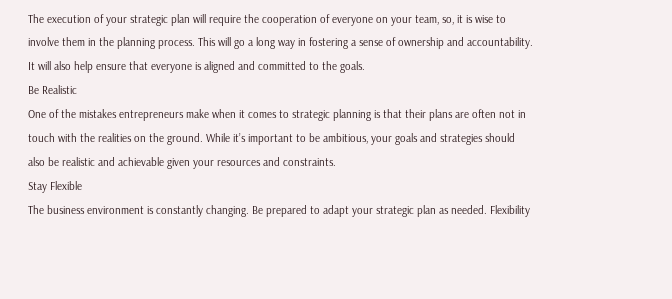The execution of your strategic plan will require the cooperation of everyone on your team, so, it is wise to involve them in the planning process. This will go a long way in fostering a sense of ownership and accountability. It will also help ensure that everyone is aligned and committed to the goals.
Be Realistic
One of the mistakes entrepreneurs make when it comes to strategic planning is that their plans are often not in touch with the realities on the ground. While it’s important to be ambitious, your goals and strategies should also be realistic and achievable given your resources and constraints.
Stay Flexible
The business environment is constantly changing. Be prepared to adapt your strategic plan as needed. Flexibility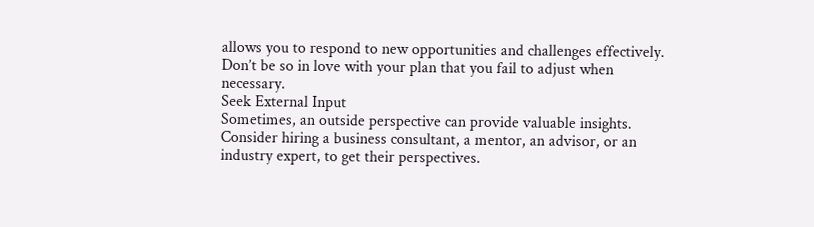allows you to respond to new opportunities and challenges effectively. Don’t be so in love with your plan that you fail to adjust when necessary.
Seek External Input
Sometimes, an outside perspective can provide valuable insights. Consider hiring a business consultant, a mentor, an advisor, or an industry expert, to get their perspectives.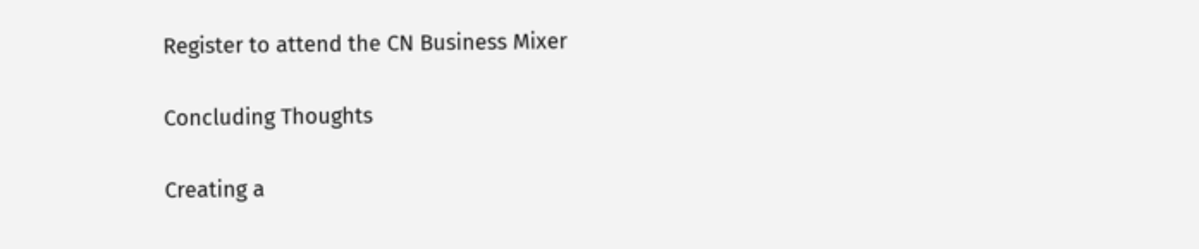Register to attend the CN Business Mixer

Concluding Thoughts

Creating a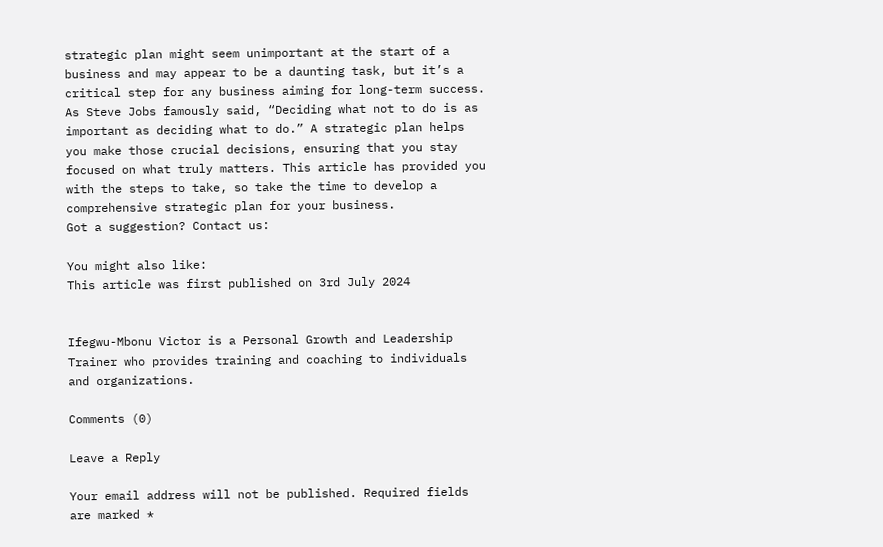strategic plan might seem unimportant at the start of a business and may appear to be a daunting task, but it’s a critical step for any business aiming for long-term success. As Steve Jobs famously said, “Deciding what not to do is as important as deciding what to do.” A strategic plan helps you make those crucial decisions, ensuring that you stay focused on what truly matters. This article has provided you with the steps to take, so take the time to develop a comprehensive strategic plan for your business.
Got a suggestion? Contact us:

You might also like:
This article was first published on 3rd July 2024


Ifegwu-Mbonu Victor is a Personal Growth and Leadership Trainer who provides training and coaching to individuals and organizations.

Comments (0)

Leave a Reply

Your email address will not be published. Required fields are marked *